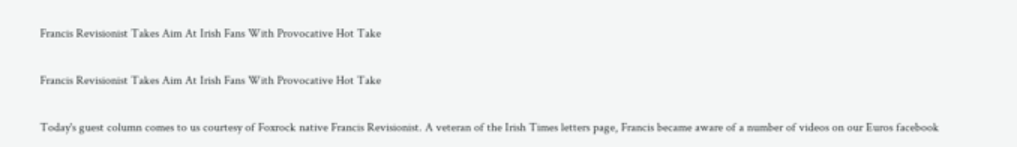Francis Revisionist Takes Aim At Irish Fans With Provocative Hot Take

Francis Revisionist Takes Aim At Irish Fans With Provocative Hot Take

Today's guest column comes to us courtesy of Foxrock native Francis Revisionist. A veteran of the Irish Times letters page, Francis became aware of a number of videos on our Euros facebook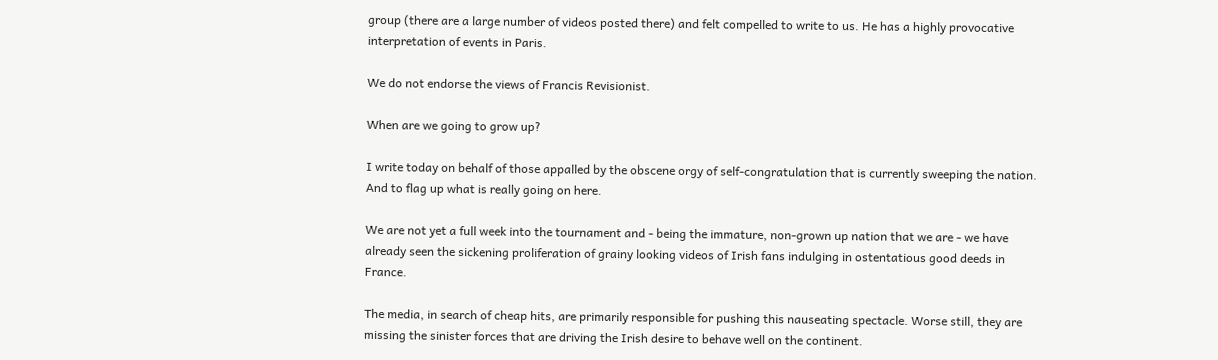group (there are a large number of videos posted there) and felt compelled to write to us. He has a highly provocative interpretation of events in Paris.

We do not endorse the views of Francis Revisionist.

When are we going to grow up?

I write today on behalf of those appalled by the obscene orgy of self-congratulation that is currently sweeping the nation. And to flag up what is really going on here.

We are not yet a full week into the tournament and - being the immature, non-grown up nation that we are - we have already seen the sickening proliferation of grainy looking videos of Irish fans indulging in ostentatious good deeds in France.

The media, in search of cheap hits, are primarily responsible for pushing this nauseating spectacle. Worse still, they are missing the sinister forces that are driving the Irish desire to behave well on the continent.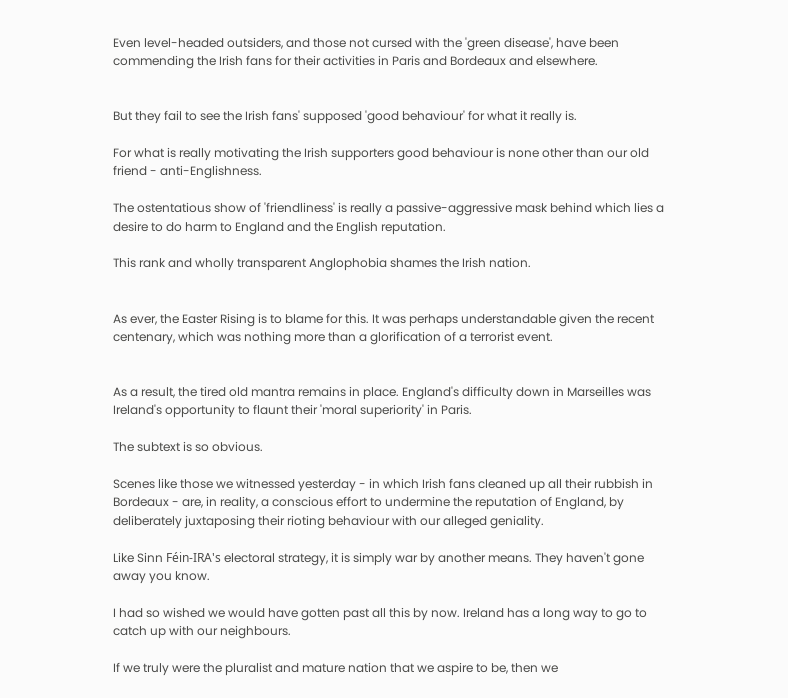Even level-headed outsiders, and those not cursed with the 'green disease', have been commending the Irish fans for their activities in Paris and Bordeaux and elsewhere.


But they fail to see the Irish fans' supposed 'good behaviour' for what it really is.

For what is really motivating the Irish supporters good behaviour is none other than our old friend - anti-Englishness.

The ostentatious show of 'friendliness' is really a passive-aggressive mask behind which lies a desire to do harm to England and the English reputation.

This rank and wholly transparent Anglophobia shames the Irish nation.


As ever, the Easter Rising is to blame for this. It was perhaps understandable given the recent centenary, which was nothing more than a glorification of a terrorist event.


As a result, the tired old mantra remains in place. England's difficulty down in Marseilles was Ireland's opportunity to flaunt their 'moral superiority' in Paris.

The subtext is so obvious.

Scenes like those we witnessed yesterday - in which Irish fans cleaned up all their rubbish in Bordeaux - are, in reality, a conscious effort to undermine the reputation of England, by deliberately juxtaposing their rioting behaviour with our alleged geniality.

Like Sinn Féin-IRA's electoral strategy, it is simply war by another means. They haven't gone away you know.

I had so wished we would have gotten past all this by now. Ireland has a long way to go to catch up with our neighbours.

If we truly were the pluralist and mature nation that we aspire to be, then we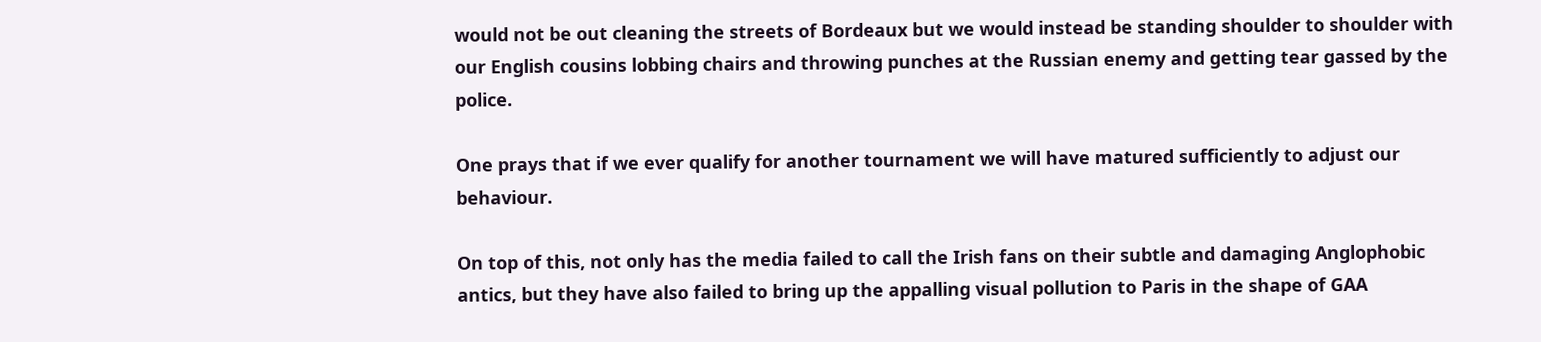would not be out cleaning the streets of Bordeaux but we would instead be standing shoulder to shoulder with our English cousins lobbing chairs and throwing punches at the Russian enemy and getting tear gassed by the police.

One prays that if we ever qualify for another tournament we will have matured sufficiently to adjust our behaviour.

On top of this, not only has the media failed to call the Irish fans on their subtle and damaging Anglophobic antics, but they have also failed to bring up the appalling visual pollution to Paris in the shape of GAA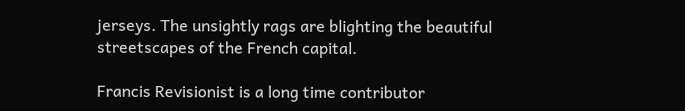jerseys. The unsightly rags are blighting the beautiful streetscapes of the French capital.

Francis Revisionist is a long time contributor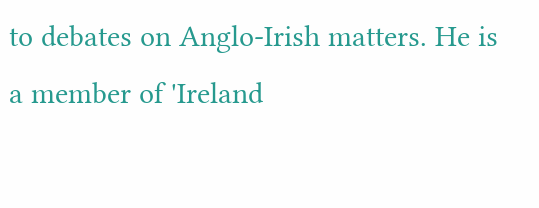to debates on Anglo-Irish matters. He is a member of 'Ireland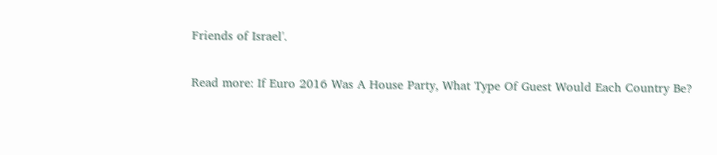Friends of Israel'.

Read more: If Euro 2016 Was A House Party, What Type Of Guest Would Each Country Be?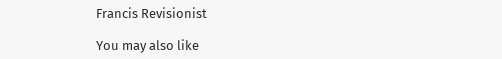Francis Revisionist

You may also like